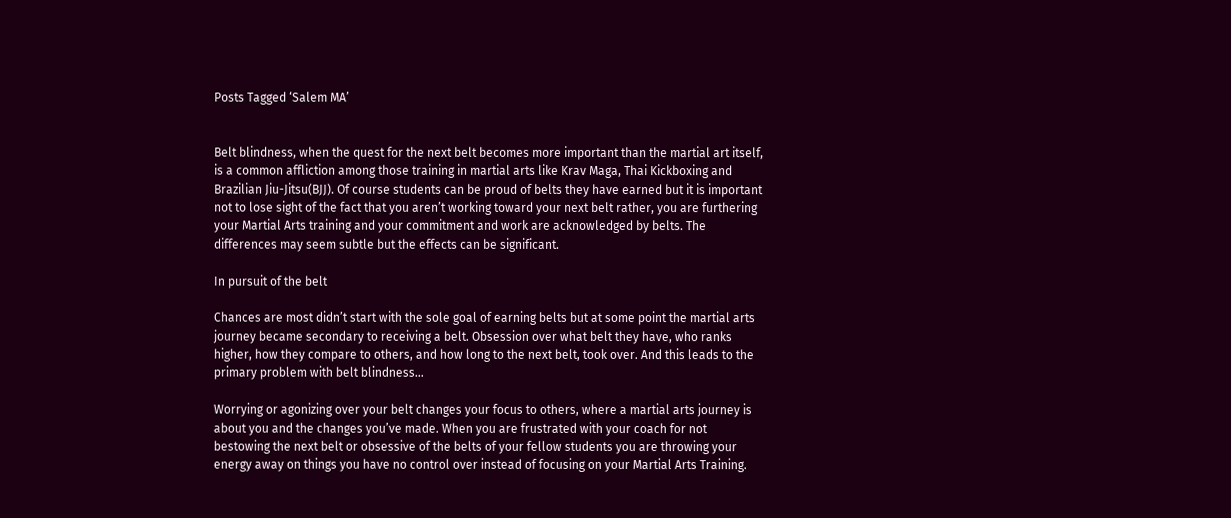Posts Tagged ‘Salem MA’


Belt blindness, when the quest for the next belt becomes more important than the martial art itself, is a common affliction among those training in martial arts like Krav Maga, Thai Kickboxing and  Brazilian Jiu-Jitsu(BJJ). Of course students can be proud of belts they have earned but it is important not to lose sight of the fact that you aren’t working toward your next belt rather, you are furthering your Martial Arts training and your commitment and work are acknowledged by belts. The differences may seem subtle but the effects can be significant.

In pursuit of the belt

Chances are most didn’t start with the sole goal of earning belts but at some point the martial arts journey became secondary to receiving a belt. Obsession over what belt they have, who ranks higher, how they compare to others, and how long to the next belt, took over. And this leads to the primary problem with belt blindness…

Worrying or agonizing over your belt changes your focus to others, where a martial arts journey is about you and the changes you’ve made. When you are frustrated with your coach for not bestowing the next belt or obsessive of the belts of your fellow students you are throwing your energy away on things you have no control over instead of focusing on your Martial Arts Training.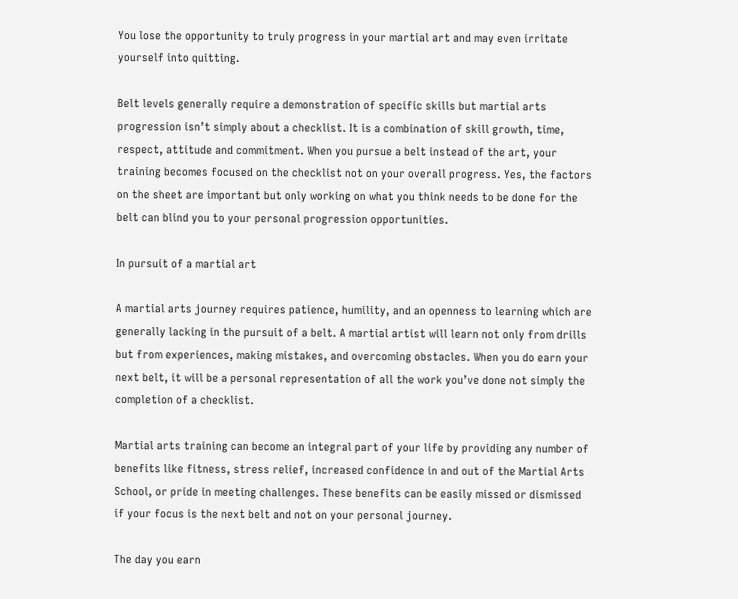You lose the opportunity to truly progress in your martial art and may even irritate yourself into quitting.

Belt levels generally require a demonstration of specific skills but martial arts progression isn’t simply about a checklist. It is a combination of skill growth, time, respect, attitude and commitment. When you pursue a belt instead of the art, your training becomes focused on the checklist not on your overall progress. Yes, the factors on the sheet are important but only working on what you think needs to be done for the belt can blind you to your personal progression opportunities.

In pursuit of a martial art

A martial arts journey requires patience, humility, and an openness to learning which are generally lacking in the pursuit of a belt. A martial artist will learn not only from drills but from experiences, making mistakes, and overcoming obstacles. When you do earn your next belt, it will be a personal representation of all the work you’ve done not simply the completion of a checklist.

Martial arts training can become an integral part of your life by providing any number of benefits like fitness, stress relief, increased confidence in and out of the Martial Arts School, or pride in meeting challenges. These benefits can be easily missed or dismissed if your focus is the next belt and not on your personal journey.

The day you earn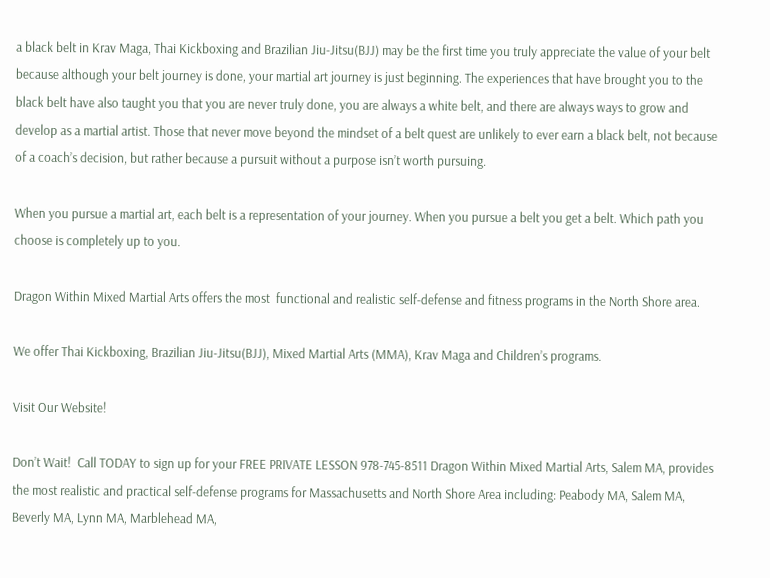a black belt in Krav Maga, Thai Kickboxing and Brazilian Jiu-Jitsu(BJJ) may be the first time you truly appreciate the value of your belt because although your belt journey is done, your martial art journey is just beginning. The experiences that have brought you to the black belt have also taught you that you are never truly done, you are always a white belt, and there are always ways to grow and develop as a martial artist. Those that never move beyond the mindset of a belt quest are unlikely to ever earn a black belt, not because of a coach’s decision, but rather because a pursuit without a purpose isn’t worth pursuing.

When you pursue a martial art, each belt is a representation of your journey. When you pursue a belt you get a belt. Which path you choose is completely up to you.

Dragon Within Mixed Martial Arts offers the most  functional and realistic self-defense and fitness programs in the North Shore area.

We offer Thai Kickboxing, Brazilian Jiu-Jitsu(BJJ), Mixed Martial Arts (MMA), Krav Maga and Children’s programs.

Visit Our Website!

Don’t Wait!  Call TODAY to sign up for your FREE PRIVATE LESSON 978-745-8511 Dragon Within Mixed Martial Arts, Salem MA, provides the most realistic and practical self-defense programs for Massachusetts and North Shore Area including: Peabody MA, Salem MA, Beverly MA, Lynn MA, Marblehead MA,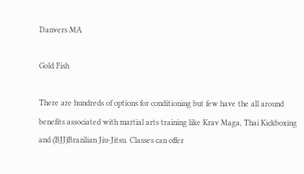Danvers MA

Gold Fish

There are hundreds of options for conditioning but few have the all around benefits associated with martial arts training like Krav Maga, Thai Kickboxing and (BJJ)Brazilian Jiu-Jitsu. Classes can offer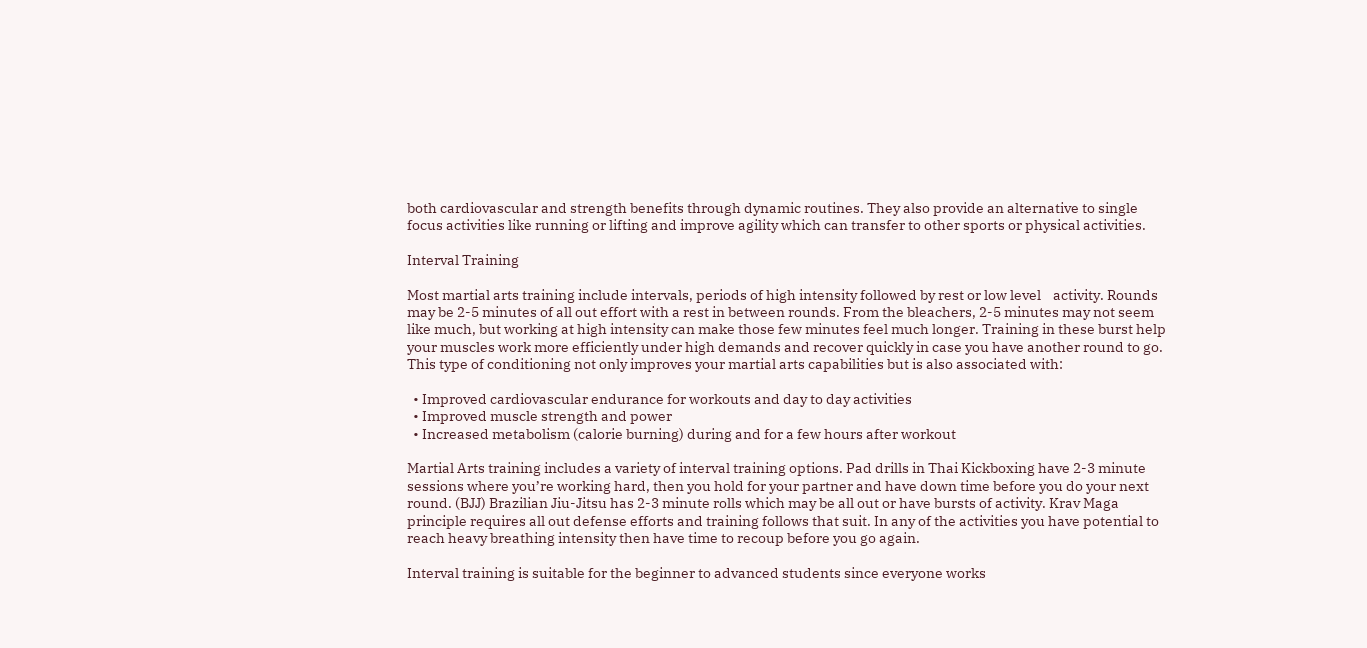both cardiovascular and strength benefits through dynamic routines. They also provide an alternative to single focus activities like running or lifting and improve agility which can transfer to other sports or physical activities.

Interval Training

Most martial arts training include intervals, periods of high intensity followed by rest or low level    activity. Rounds may be 2-5 minutes of all out effort with a rest in between rounds. From the bleachers, 2-5 minutes may not seem like much, but working at high intensity can make those few minutes feel much longer. Training in these burst help your muscles work more efficiently under high demands and recover quickly in case you have another round to go. This type of conditioning not only improves your martial arts capabilities but is also associated with:

  • Improved cardiovascular endurance for workouts and day to day activities
  • Improved muscle strength and power
  • Increased metabolism (calorie burning) during and for a few hours after workout

Martial Arts training includes a variety of interval training options. Pad drills in Thai Kickboxing have 2-3 minute sessions where you’re working hard, then you hold for your partner and have down time before you do your next round. (BJJ) Brazilian Jiu-Jitsu has 2-3 minute rolls which may be all out or have bursts of activity. Krav Maga principle requires all out defense efforts and training follows that suit. In any of the activities you have potential to reach heavy breathing intensity then have time to recoup before you go again.

Interval training is suitable for the beginner to advanced students since everyone works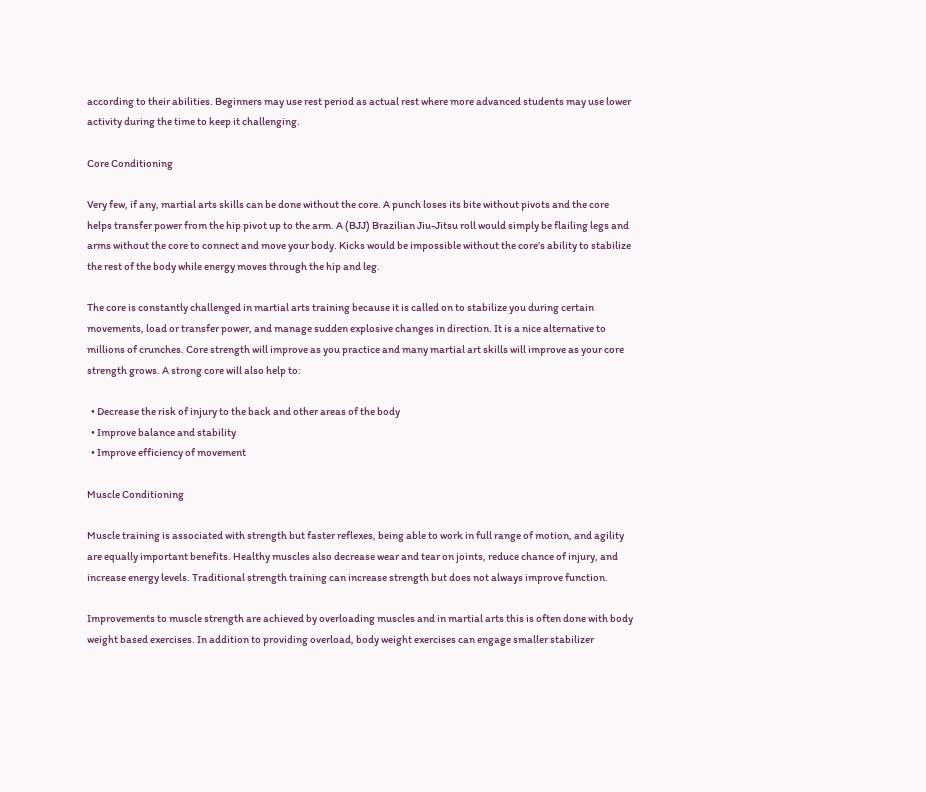according to their abilities. Beginners may use rest period as actual rest where more advanced students may use lower activity during the time to keep it challenging.

Core Conditioning

Very few, if any, martial arts skills can be done without the core. A punch loses its bite without pivots and the core helps transfer power from the hip pivot up to the arm. A (BJJ) Brazilian Jiu-Jitsu roll would simply be flailing legs and arms without the core to connect and move your body. Kicks would be impossible without the core’s ability to stabilize the rest of the body while energy moves through the hip and leg.

The core is constantly challenged in martial arts training because it is called on to stabilize you during certain movements, load or transfer power, and manage sudden explosive changes in direction. It is a nice alternative to millions of crunches. Core strength will improve as you practice and many martial art skills will improve as your core strength grows. A strong core will also help to:

  • Decrease the risk of injury to the back and other areas of the body
  • Improve balance and stability
  • Improve efficiency of movement

Muscle Conditioning

Muscle training is associated with strength but faster reflexes, being able to work in full range of motion, and agility are equally important benefits. Healthy muscles also decrease wear and tear on joints, reduce chance of injury, and increase energy levels. Traditional strength training can increase strength but does not always improve function.

Improvements to muscle strength are achieved by overloading muscles and in martial arts this is often done with body weight based exercises. In addition to providing overload, body weight exercises can engage smaller stabilizer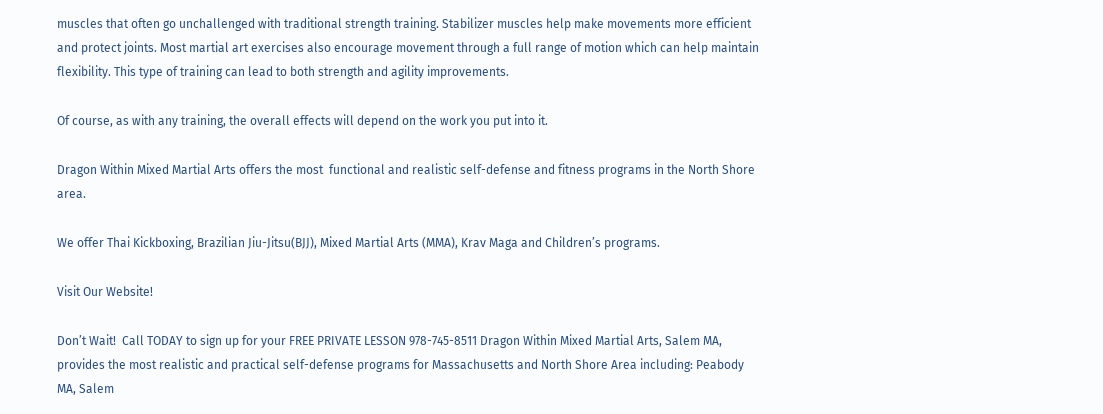muscles that often go unchallenged with traditional strength training. Stabilizer muscles help make movements more efficient and protect joints. Most martial art exercises also encourage movement through a full range of motion which can help maintain flexibility. This type of training can lead to both strength and agility improvements.

Of course, as with any training, the overall effects will depend on the work you put into it.

Dragon Within Mixed Martial Arts offers the most  functional and realistic self-defense and fitness programs in the North Shore area.

We offer Thai Kickboxing, Brazilian Jiu-Jitsu(BJJ), Mixed Martial Arts (MMA), Krav Maga and Children’s programs.

Visit Our Website!

Don’t Wait!  Call TODAY to sign up for your FREE PRIVATE LESSON 978-745-8511 Dragon Within Mixed Martial Arts, Salem MA, provides the most realistic and practical self-defense programs for Massachusetts and North Shore Area including: Peabody MA, Salem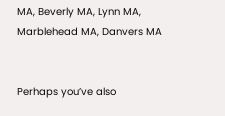MA, Beverly MA, Lynn MA, Marblehead MA, Danvers MA


Perhaps you’ve also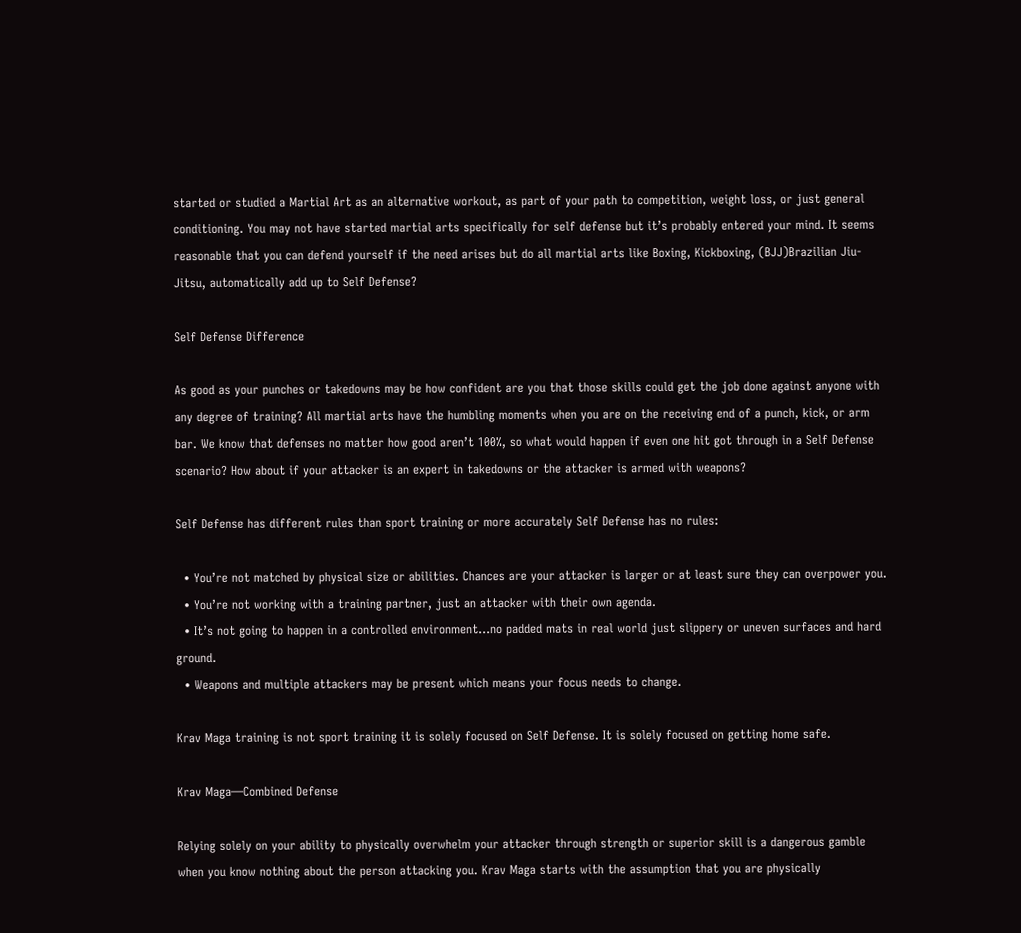started or studied a Martial Art as an alternative workout, as part of your path to competition, weight loss, or just general conditioning. You may not have started martial arts specifically for self defense but it’s probably entered your mind. It seems reasonable that you can defend yourself if the need arises but do all martial arts like Boxing, Kickboxing, (BJJ)Brazilian Jiu-Jitsu, automatically add up to Self Defense?

Self Defense Difference

As good as your punches or takedowns may be how confident are you that those skills could get the job done against anyone with any degree of training? All martial arts have the humbling moments when you are on the receiving end of a punch, kick, or arm bar. We know that defenses no matter how good aren’t 100%, so what would happen if even one hit got through in a Self Defense scenario? How about if your attacker is an expert in takedowns or the attacker is armed with weapons?

Self Defense has different rules than sport training or more accurately Self Defense has no rules:

  • You’re not matched by physical size or abilities. Chances are your attacker is larger or at least sure they can overpower you.
  • You’re not working with a training partner, just an attacker with their own agenda.
  • It’s not going to happen in a controlled environment…no padded mats in real world just slippery or uneven surfaces and hard ground.
  • Weapons and multiple attackers may be present which means your focus needs to change.

Krav Maga training is not sport training it is solely focused on Self Defense. It is solely focused on getting home safe.

Krav Maga—Combined Defense

Relying solely on your ability to physically overwhelm your attacker through strength or superior skill is a dangerous gamble when you know nothing about the person attacking you. Krav Maga starts with the assumption that you are physically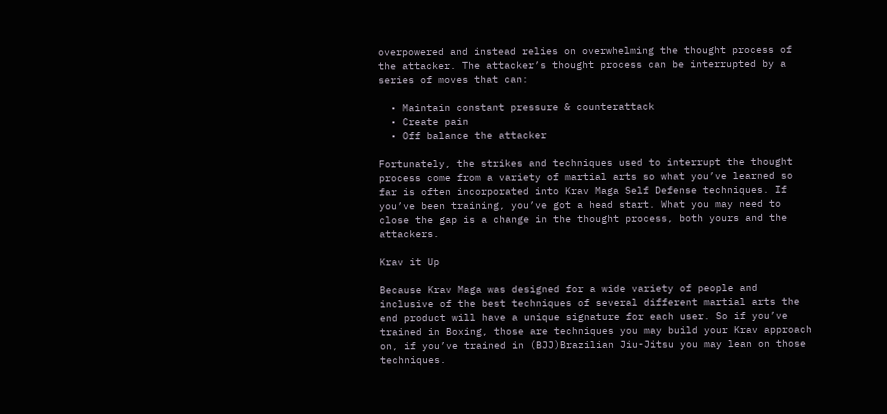overpowered and instead relies on overwhelming the thought process of the attacker. The attacker’s thought process can be interrupted by a series of moves that can:

  • Maintain constant pressure & counterattack
  • Create pain
  • Off balance the attacker

Fortunately, the strikes and techniques used to interrupt the thought process come from a variety of martial arts so what you’ve learned so far is often incorporated into Krav Maga Self Defense techniques. If you’ve been training, you’ve got a head start. What you may need to close the gap is a change in the thought process, both yours and the attackers.

Krav it Up

Because Krav Maga was designed for a wide variety of people and inclusive of the best techniques of several different martial arts the end product will have a unique signature for each user. So if you’ve trained in Boxing, those are techniques you may build your Krav approach on, if you’ve trained in (BJJ)Brazilian Jiu-Jitsu you may lean on those techniques.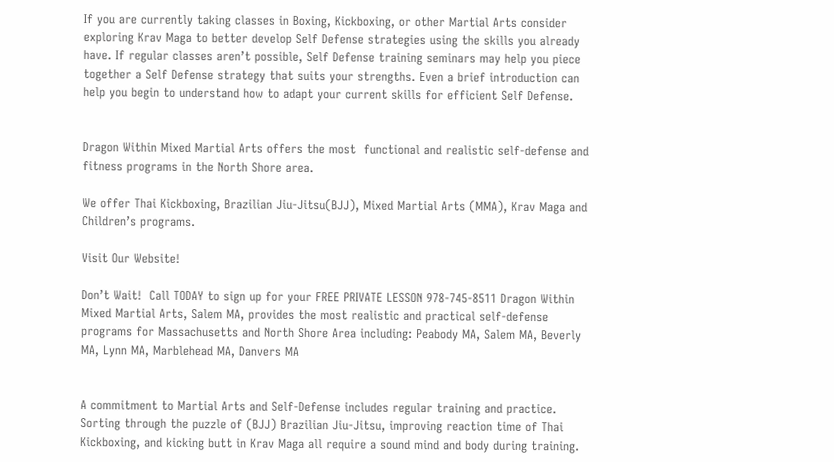If you are currently taking classes in Boxing, Kickboxing, or other Martial Arts consider exploring Krav Maga to better develop Self Defense strategies using the skills you already have. If regular classes aren’t possible, Self Defense training seminars may help you piece together a Self Defense strategy that suits your strengths. Even a brief introduction can help you begin to understand how to adapt your current skills for efficient Self Defense.


Dragon Within Mixed Martial Arts offers the most  functional and realistic self-defense and fitness programs in the North Shore area.

We offer Thai Kickboxing, Brazilian Jiu-Jitsu(BJJ), Mixed Martial Arts (MMA), Krav Maga and Children’s programs.

Visit Our Website!

Don’t Wait!  Call TODAY to sign up for your FREE PRIVATE LESSON 978-745-8511 Dragon Within Mixed Martial Arts, Salem MA, provides the most realistic and practical self-defense programs for Massachusetts and North Shore Area including: Peabody MA, Salem MA, Beverly MA, Lynn MA, Marblehead MA, Danvers MA


A commitment to Martial Arts and Self-Defense includes regular training and practice. Sorting through the puzzle of (BJJ) Brazilian Jiu-Jitsu, improving reaction time of Thai Kickboxing, and kicking butt in Krav Maga all require a sound mind and body during training.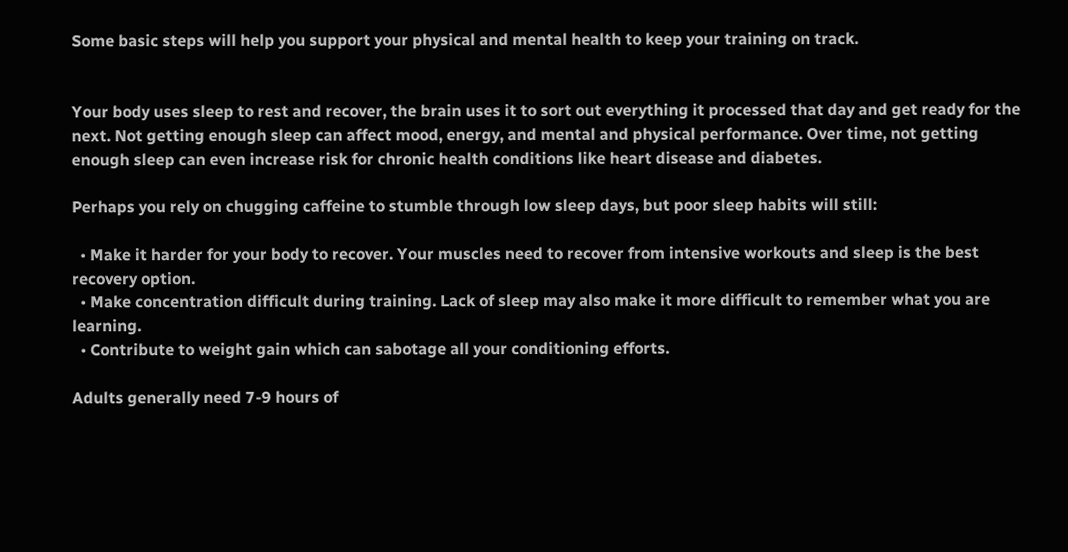Some basic steps will help you support your physical and mental health to keep your training on track.


Your body uses sleep to rest and recover, the brain uses it to sort out everything it processed that day and get ready for the next. Not getting enough sleep can affect mood, energy, and mental and physical performance. Over time, not getting enough sleep can even increase risk for chronic health conditions like heart disease and diabetes.

Perhaps you rely on chugging caffeine to stumble through low sleep days, but poor sleep habits will still:

  • Make it harder for your body to recover. Your muscles need to recover from intensive workouts and sleep is the best recovery option.
  • Make concentration difficult during training. Lack of sleep may also make it more difficult to remember what you are learning.
  • Contribute to weight gain which can sabotage all your conditioning efforts.

Adults generally need 7-9 hours of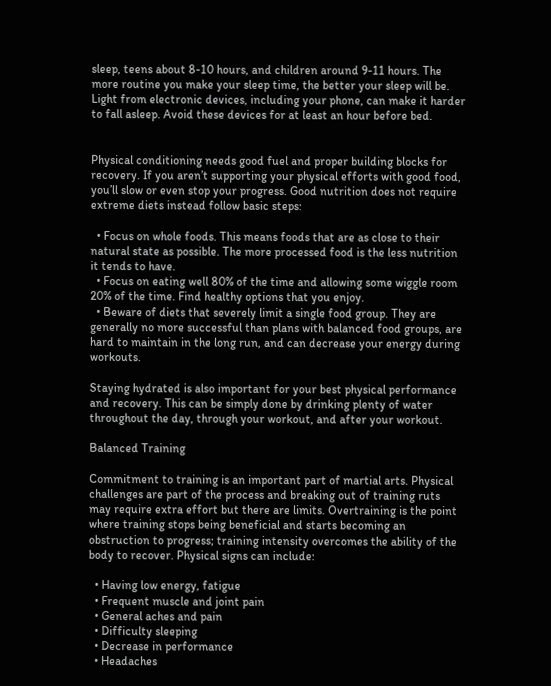sleep, teens about 8-10 hours, and children around 9-11 hours. The more routine you make your sleep time, the better your sleep will be. Light from electronic devices, including your phone, can make it harder to fall asleep. Avoid these devices for at least an hour before bed.


Physical conditioning needs good fuel and proper building blocks for recovery. If you aren’t supporting your physical efforts with good food, you’ll slow or even stop your progress. Good nutrition does not require extreme diets instead follow basic steps:

  • Focus on whole foods. This means foods that are as close to their natural state as possible. The more processed food is the less nutrition it tends to have.
  • Focus on eating well 80% of the time and allowing some wiggle room 20% of the time. Find healthy options that you enjoy.
  • Beware of diets that severely limit a single food group. They are generally no more successful than plans with balanced food groups, are hard to maintain in the long run, and can decrease your energy during workouts.

Staying hydrated is also important for your best physical performance and recovery. This can be simply done by drinking plenty of water throughout the day, through your workout, and after your workout.

Balanced Training

Commitment to training is an important part of martial arts. Physical challenges are part of the process and breaking out of training ruts may require extra effort but there are limits. Overtraining is the point where training stops being beneficial and starts becoming an obstruction to progress; training intensity overcomes the ability of the body to recover. Physical signs can include:

  • Having low energy, fatigue
  • Frequent muscle and joint pain
  • General aches and pain
  • Difficulty sleeping
  • Decrease in performance
  • Headaches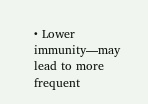• Lower immunity—may lead to more frequent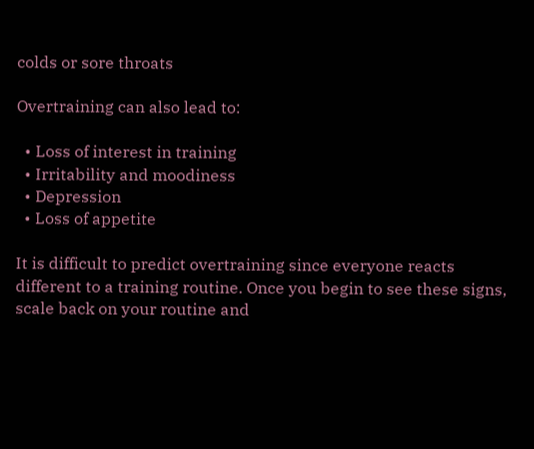colds or sore throats

Overtraining can also lead to:

  • Loss of interest in training
  • Irritability and moodiness
  • Depression
  • Loss of appetite

It is difficult to predict overtraining since everyone reacts different to a training routine. Once you begin to see these signs, scale back on your routine and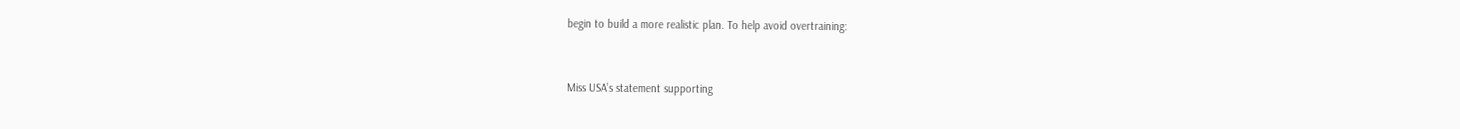begin to build a more realistic plan. To help avoid overtraining:



Miss USA’s statement supporting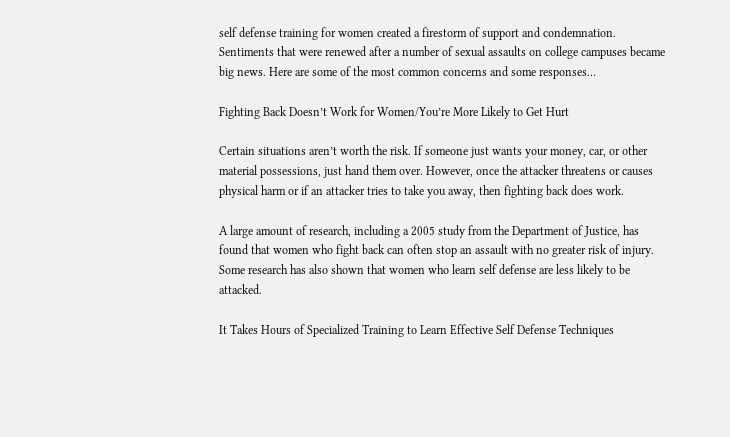self defense training for women created a firestorm of support and condemnation. Sentiments that were renewed after a number of sexual assaults on college campuses became big news. Here are some of the most common concerns and some responses…

Fighting Back Doesn’t Work for Women/You’re More Likely to Get Hurt

Certain situations aren’t worth the risk. If someone just wants your money, car, or other material possessions, just hand them over. However, once the attacker threatens or causes physical harm or if an attacker tries to take you away, then fighting back does work.

A large amount of research, including a 2005 study from the Department of Justice, has found that women who fight back can often stop an assault with no greater risk of injury. Some research has also shown that women who learn self defense are less likely to be attacked.

It Takes Hours of Specialized Training to Learn Effective Self Defense Techniques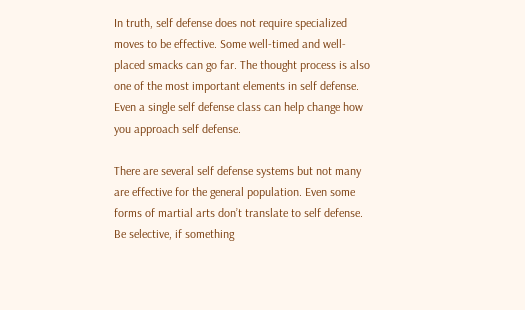In truth, self defense does not require specialized moves to be effective. Some well-timed and well-placed smacks can go far. The thought process is also one of the most important elements in self defense. Even a single self defense class can help change how you approach self defense.

There are several self defense systems but not many are effective for the general population. Even some forms of martial arts don’t translate to self defense. Be selective, if something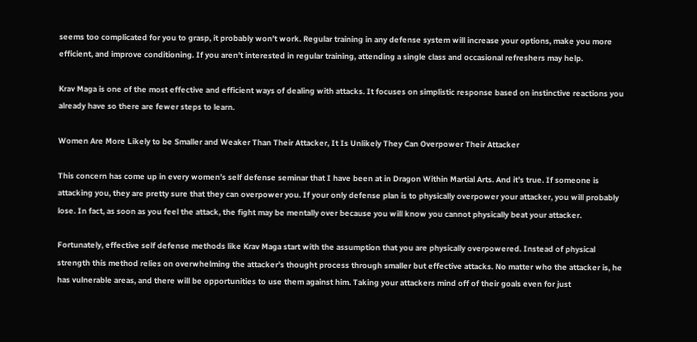seems too complicated for you to grasp, it probably won’t work. Regular training in any defense system will increase your options, make you more efficient, and improve conditioning. If you aren’t interested in regular training, attending a single class and occasional refreshers may help.

Krav Maga is one of the most effective and efficient ways of dealing with attacks. It focuses on simplistic response based on instinctive reactions you already have so there are fewer steps to learn.

Women Are More Likely to be Smaller and Weaker Than Their Attacker, It Is Unlikely They Can Overpower Their Attacker

This concern has come up in every women’s self defense seminar that I have been at in Dragon Within Martial Arts. And it’s true. If someone is attacking you, they are pretty sure that they can overpower you. If your only defense plan is to physically overpower your attacker, you will probably lose. In fact, as soon as you feel the attack, the fight may be mentally over because you will know you cannot physically beat your attacker.

Fortunately, effective self defense methods like Krav Maga start with the assumption that you are physically overpowered. Instead of physical strength this method relies on overwhelming the attacker’s thought process through smaller but effective attacks. No matter who the attacker is, he has vulnerable areas, and there will be opportunities to use them against him. Taking your attackers mind off of their goals even for just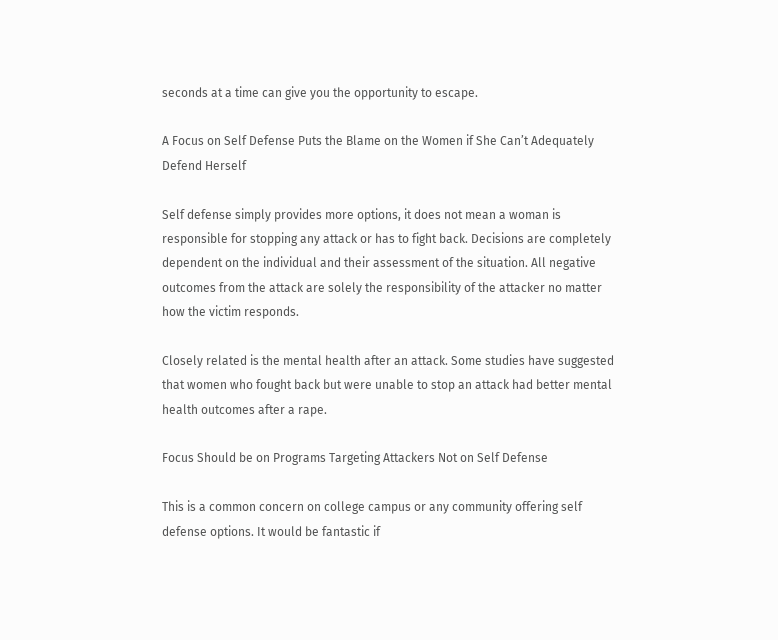seconds at a time can give you the opportunity to escape.

A Focus on Self Defense Puts the Blame on the Women if She Can’t Adequately Defend Herself

Self defense simply provides more options, it does not mean a woman is responsible for stopping any attack or has to fight back. Decisions are completely dependent on the individual and their assessment of the situation. All negative outcomes from the attack are solely the responsibility of the attacker no matter how the victim responds.

Closely related is the mental health after an attack. Some studies have suggested that women who fought back but were unable to stop an attack had better mental health outcomes after a rape.

Focus Should be on Programs Targeting Attackers Not on Self Defense

This is a common concern on college campus or any community offering self defense options. It would be fantastic if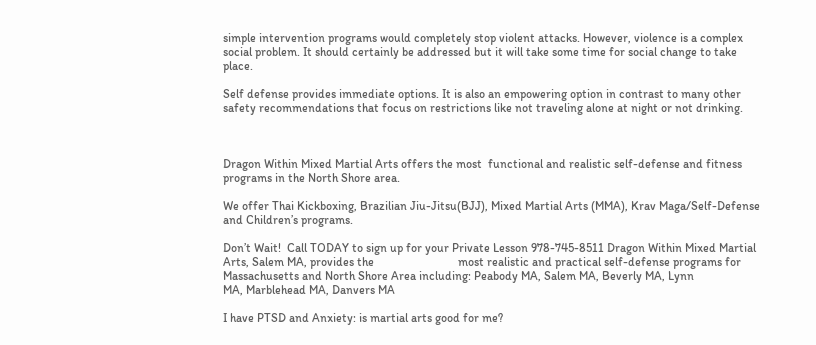simple intervention programs would completely stop violent attacks. However, violence is a complex social problem. It should certainly be addressed but it will take some time for social change to take place.

Self defense provides immediate options. It is also an empowering option in contrast to many other safety recommendations that focus on restrictions like not traveling alone at night or not drinking.



Dragon Within Mixed Martial Arts offers the most  functional and realistic self-defense and fitness programs in the North Shore area.

We offer Thai Kickboxing, Brazilian Jiu-Jitsu(BJJ), Mixed Martial Arts (MMA), Krav Maga/Self-Defense and Children’s programs.

Don’t Wait!  Call TODAY to sign up for your Private Lesson 978-745-8511 Dragon Within Mixed Martial Arts, Salem MA, provides the                            most realistic and practical self-defense programs for Massachusetts and North Shore Area including: Peabody MA, Salem MA, Beverly MA, Lynn                           MA, Marblehead MA, Danvers MA

I have PTSD and Anxiety: is martial arts good for me?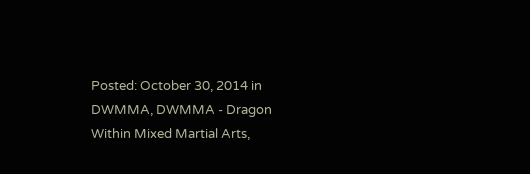Posted: October 30, 2014 in DWMMA, DWMMA - Dragon Within Mixed Martial Arts,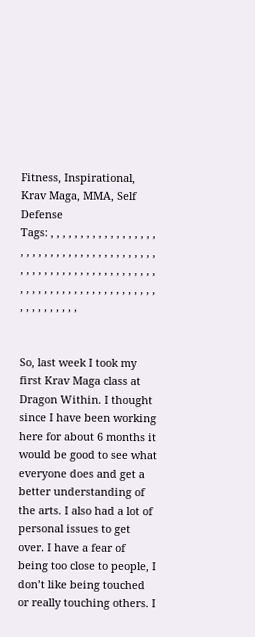Fitness, Inspirational, Krav Maga, MMA, Self Defense
Tags: , , , , , , , , , , , , , , , , , , , , , , , , , , , , , , , , , , , , , , , , , , , , , , , , , , , , , , , , , , , , , , , , , , , , , , , , , , , , , , , , , , , , , , , , , , , , , , , , ,


So, last week I took my first Krav Maga class at Dragon Within. I thought since I have been working here for about 6 months it would be good to see what everyone does and get a better understanding of the arts. I also had a lot of personal issues to get over. I have a fear of being too close to people, I don’t like being touched or really touching others. I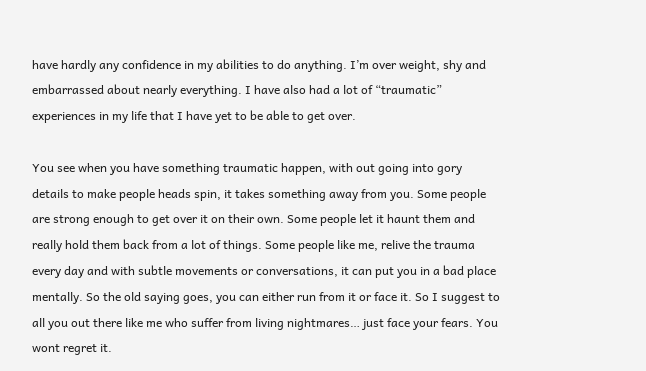have hardly any confidence in my abilities to do anything. I’m over weight, shy and embarrassed about nearly everything. I have also had a lot of “traumatic” experiences in my life that I have yet to be able to get over.

You see when you have something traumatic happen, with out going into gory details to make people heads spin, it takes something away from you. Some people are strong enough to get over it on their own. Some people let it haunt them and really hold them back from a lot of things. Some people like me, relive the trauma every day and with subtle movements or conversations, it can put you in a bad place mentally. So the old saying goes, you can either run from it or face it. So I suggest to all you out there like me who suffer from living nightmares… just face your fears. You wont regret it.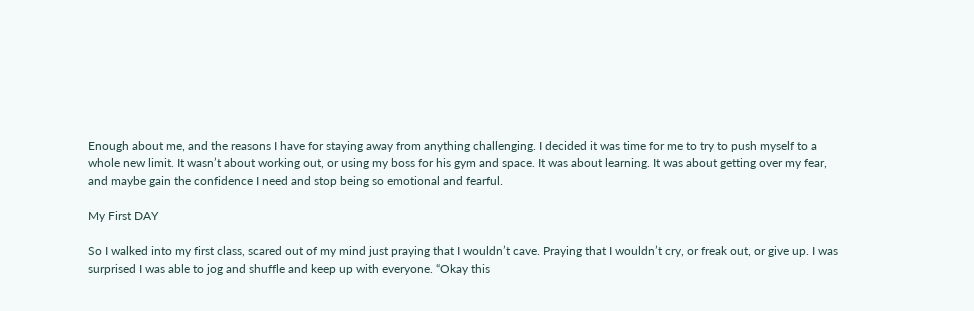Enough about me, and the reasons I have for staying away from anything challenging. I decided it was time for me to try to push myself to a whole new limit. It wasn’t about working out, or using my boss for his gym and space. It was about learning. It was about getting over my fear, and maybe gain the confidence I need and stop being so emotional and fearful.

My First DAY

So I walked into my first class, scared out of my mind just praying that I wouldn’t cave. Praying that I wouldn’t cry, or freak out, or give up. I was surprised I was able to jog and shuffle and keep up with everyone. “Okay this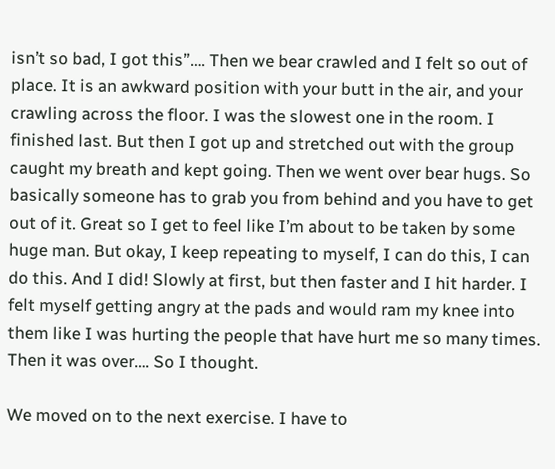isn’t so bad, I got this”…. Then we bear crawled and I felt so out of place. It is an awkward position with your butt in the air, and your crawling across the floor. I was the slowest one in the room. I finished last. But then I got up and stretched out with the group caught my breath and kept going. Then we went over bear hugs. So basically someone has to grab you from behind and you have to get out of it. Great so I get to feel like I’m about to be taken by some huge man. But okay, I keep repeating to myself, I can do this, I can do this. And I did! Slowly at first, but then faster and I hit harder. I felt myself getting angry at the pads and would ram my knee into them like I was hurting the people that have hurt me so many times. Then it was over…. So I thought.

We moved on to the next exercise. I have to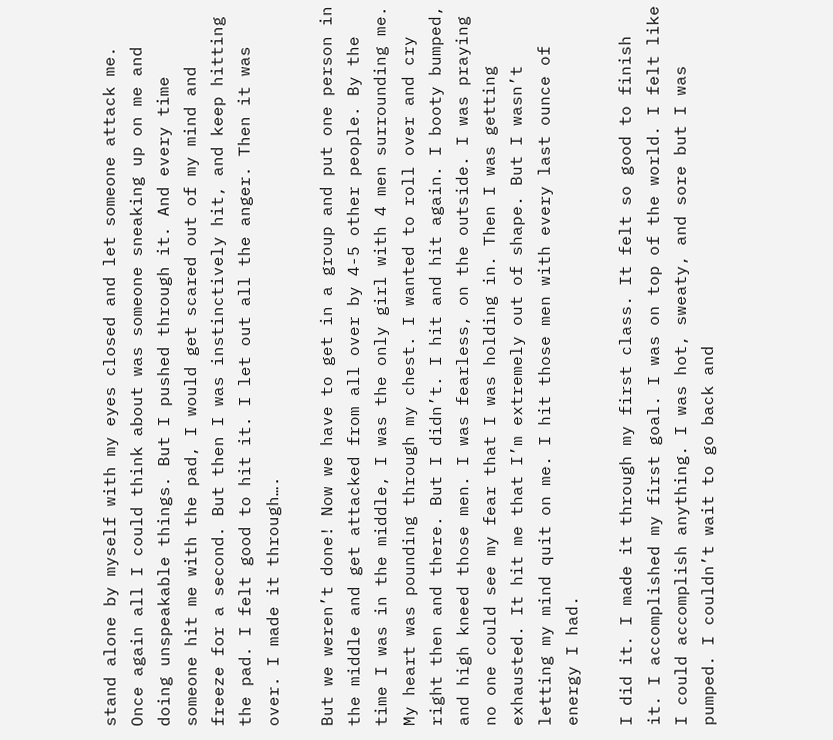stand alone by myself with my eyes closed and let someone attack me. Once again all I could think about was someone sneaking up on me and doing unspeakable things. But I pushed through it. And every time someone hit me with the pad, I would get scared out of my mind and freeze for a second. But then I was instinctively hit, and keep hitting the pad. I felt good to hit it. I let out all the anger. Then it was over. I made it through….

But we weren’t done! Now we have to get in a group and put one person in the middle and get attacked from all over by 4-5 other people. By the time I was in the middle, I was the only girl with 4 men surrounding me. My heart was pounding through my chest. I wanted to roll over and cry right then and there. But I didn’t. I hit and hit again. I booty bumped, and high kneed those men. I was fearless, on the outside. I was praying no one could see my fear that I was holding in. Then I was getting exhausted. It hit me that I’m extremely out of shape. But I wasn’t letting my mind quit on me. I hit those men with every last ounce of energy I had.

I did it. I made it through my first class. It felt so good to finish it. I accomplished my first goal. I was on top of the world. I felt like I could accomplish anything. I was hot, sweaty, and sore but I was pumped. I couldn’t wait to go back and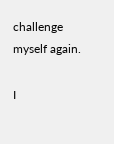challenge myself again.

I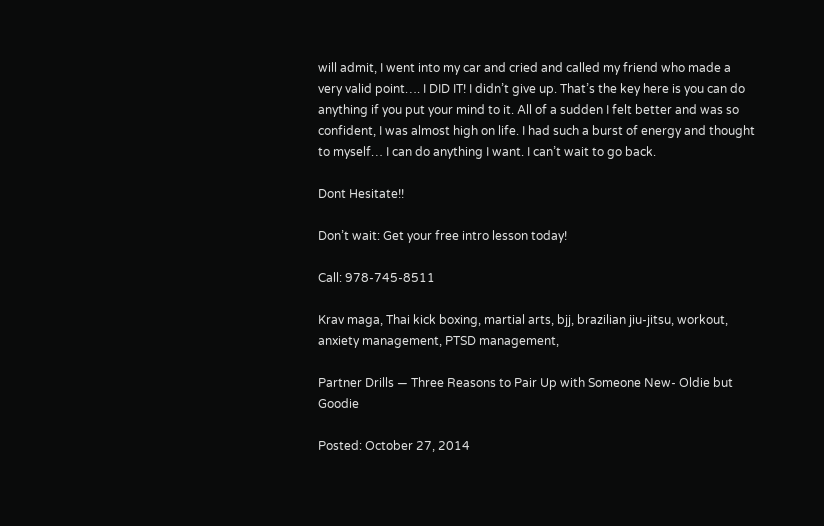will admit, I went into my car and cried and called my friend who made a very valid point…. I DID IT! I didn’t give up. That’s the key here is you can do anything if you put your mind to it. All of a sudden I felt better and was so confident, I was almost high on life. I had such a burst of energy and thought to myself… I can do anything I want. I can’t wait to go back.

Dont Hesitate!!

Don’t wait: Get your free intro lesson today!

Call: 978-745-8511

Krav maga, Thai kick boxing, martial arts, bjj, brazilian jiu-jitsu, workout, anxiety management, PTSD management,

Partner Drills — Three Reasons to Pair Up with Someone New- Oldie but Goodie

Posted: October 27, 2014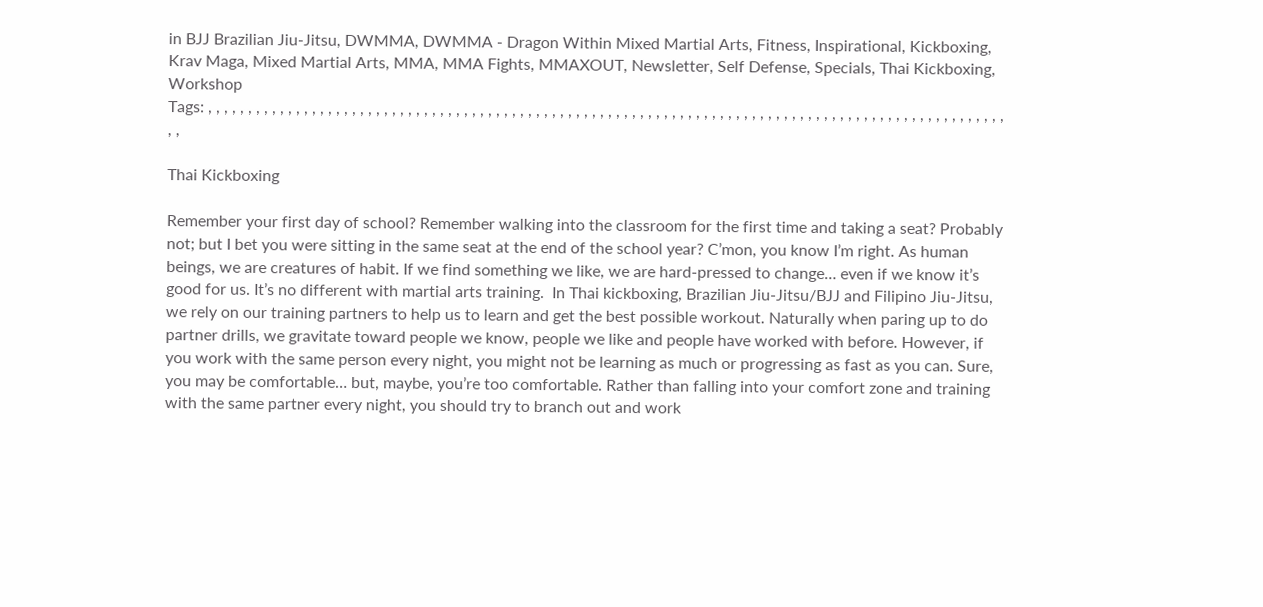in BJJ Brazilian Jiu-Jitsu, DWMMA, DWMMA - Dragon Within Mixed Martial Arts, Fitness, Inspirational, Kickboxing, Krav Maga, Mixed Martial Arts, MMA, MMA Fights, MMAXOUT, Newsletter, Self Defense, Specials, Thai Kickboxing, Workshop
Tags: , , , , , , , , , , , , , , , , , , , , , , , , , , , , , , , , , , , , , , , , , , , , , , , , , , , , , , , , , , , , , , , , , , , , , , , , , , , , , , , , , , , , , , , , , , , , , , , , , , , , , ,

Thai Kickboxing

Remember your first day of school? Remember walking into the classroom for the first time and taking a seat? Probably not; but I bet you were sitting in the same seat at the end of the school year? C’mon, you know I’m right. As human beings, we are creatures of habit. If we find something we like, we are hard-pressed to change… even if we know it’s good for us. It’s no different with martial arts training.  In Thai kickboxing, Brazilian Jiu-Jitsu/BJJ and Filipino Jiu-Jitsu, we rely on our training partners to help us to learn and get the best possible workout. Naturally when paring up to do partner drills, we gravitate toward people we know, people we like and people have worked with before. However, if you work with the same person every night, you might not be learning as much or progressing as fast as you can. Sure, you may be comfortable… but, maybe, you’re too comfortable. Rather than falling into your comfort zone and training with the same partner every night, you should try to branch out and work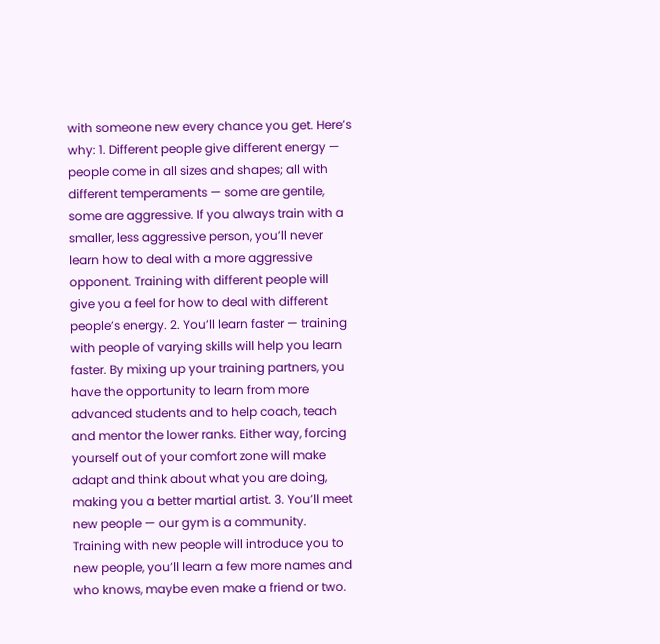with someone new every chance you get. Here’s why: 1. Different people give different energy — people come in all sizes and shapes; all with different temperaments — some are gentile, some are aggressive. If you always train with a smaller, less aggressive person, you’ll never learn how to deal with a more aggressive opponent. Training with different people will give you a feel for how to deal with different people’s energy. 2. You’ll learn faster — training with people of varying skills will help you learn faster. By mixing up your training partners, you have the opportunity to learn from more advanced students and to help coach, teach and mentor the lower ranks. Either way, forcing yourself out of your comfort zone will make adapt and think about what you are doing, making you a better martial artist. 3. You’ll meet new people — our gym is a community. Training with new people will introduce you to new people, you’ll learn a few more names and who knows, maybe even make a friend or two.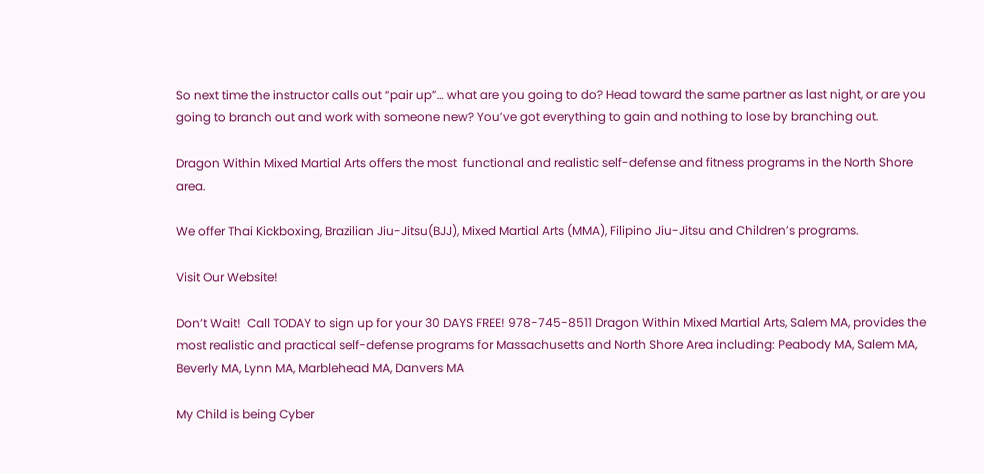So next time the instructor calls out “pair up”… what are you going to do? Head toward the same partner as last night, or are you going to branch out and work with someone new? You’ve got everything to gain and nothing to lose by branching out.

Dragon Within Mixed Martial Arts offers the most  functional and realistic self-defense and fitness programs in the North Shore area.

We offer Thai Kickboxing, Brazilian Jiu-Jitsu(BJJ), Mixed Martial Arts (MMA), Filipino Jiu-Jitsu and Children’s programs.

Visit Our Website!

Don’t Wait!  Call TODAY to sign up for your 30 DAYS FREE! 978-745-8511 Dragon Within Mixed Martial Arts, Salem MA, provides the most realistic and practical self-defense programs for Massachusetts and North Shore Area including: Peabody MA, Salem MA, Beverly MA, Lynn MA, Marblehead MA, Danvers MA

My Child is being Cyber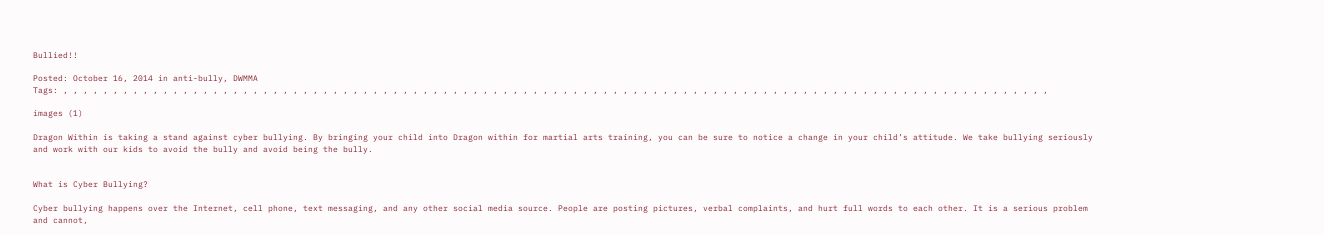Bullied!!

Posted: October 16, 2014 in anti-bully, DWMMA
Tags: , , , , , , , , , , , , , , , , , , , , , , , , , , , , , , , , , , , , , , , , , , , , , , , , , , , , , , , , , , , , , , , , , , , , , , , , , , , , , , , , , , , , , , , , , , , , , , , , , , ,

images (1)

Dragon Within is taking a stand against cyber bullying. By bringing your child into Dragon within for martial arts training, you can be sure to notice a change in your child’s attitude. We take bullying seriously and work with our kids to avoid the bully and avoid being the bully.


What is Cyber Bullying?

Cyber bullying happens over the Internet, cell phone, text messaging, and any other social media source. People are posting pictures, verbal complaints, and hurt full words to each other. It is a serious problem and cannot,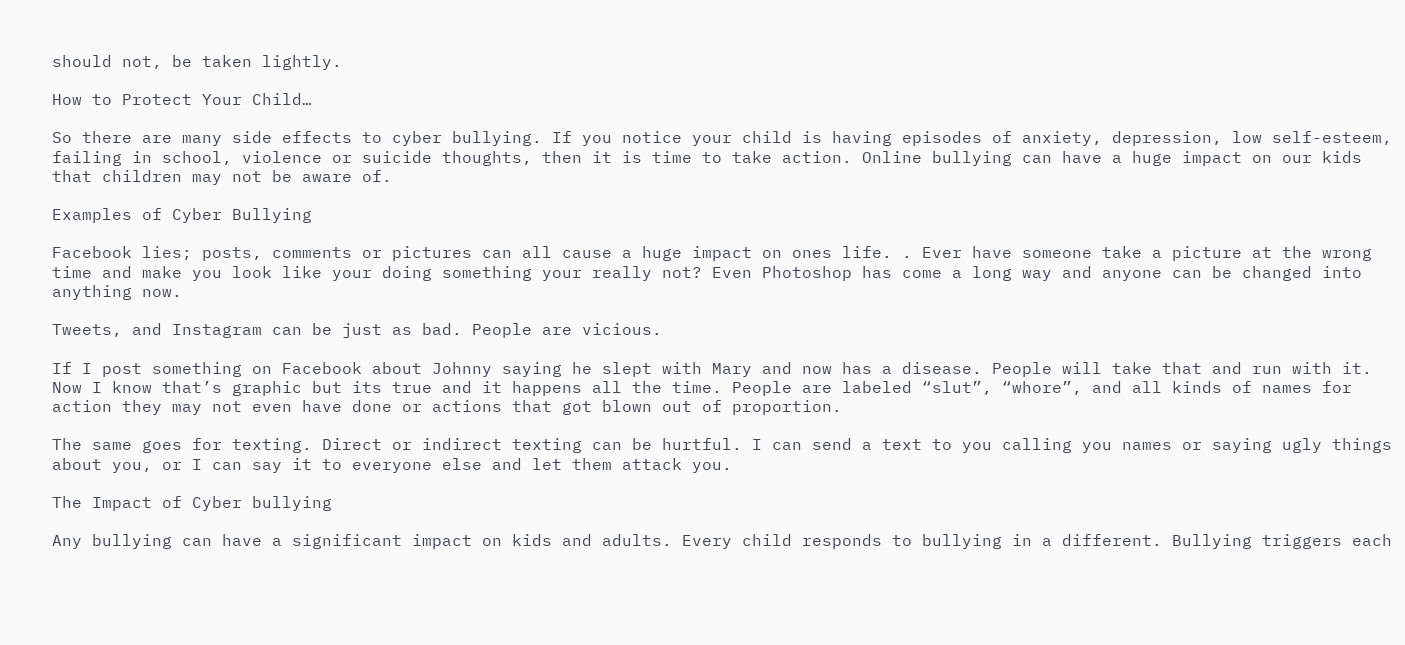should not, be taken lightly.

How to Protect Your Child…

So there are many side effects to cyber bullying. If you notice your child is having episodes of anxiety, depression, low self-esteem, failing in school, violence or suicide thoughts, then it is time to take action. Online bullying can have a huge impact on our kids that children may not be aware of.

Examples of Cyber Bullying

Facebook lies; posts, comments or pictures can all cause a huge impact on ones life. . Ever have someone take a picture at the wrong time and make you look like your doing something your really not? Even Photoshop has come a long way and anyone can be changed into anything now.

Tweets, and Instagram can be just as bad. People are vicious.

If I post something on Facebook about Johnny saying he slept with Mary and now has a disease. People will take that and run with it. Now I know that’s graphic but its true and it happens all the time. People are labeled “slut”, “whore”, and all kinds of names for action they may not even have done or actions that got blown out of proportion.

The same goes for texting. Direct or indirect texting can be hurtful. I can send a text to you calling you names or saying ugly things about you, or I can say it to everyone else and let them attack you.

The Impact of Cyber bullying

Any bullying can have a significant impact on kids and adults. Every child responds to bullying in a different. Bullying triggers each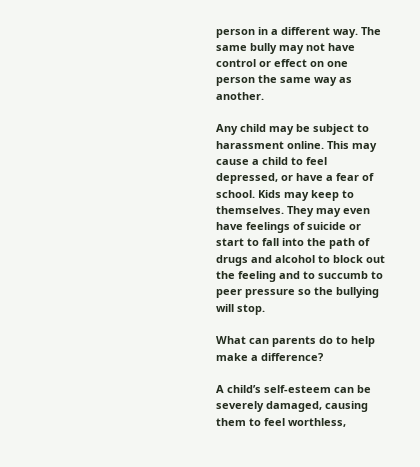person in a different way. The same bully may not have control or effect on one person the same way as another.

Any child may be subject to harassment online. This may cause a child to feel depressed, or have a fear of school. Kids may keep to themselves. They may even have feelings of suicide or start to fall into the path of drugs and alcohol to block out the feeling and to succumb to peer pressure so the bullying will stop.

What can parents do to help make a difference?

A child’s self-esteem can be severely damaged, causing them to feel worthless,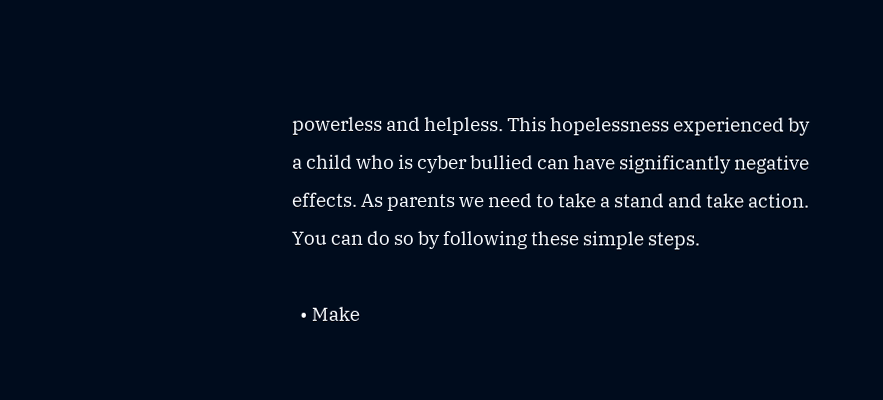powerless and helpless. This hopelessness experienced by a child who is cyber bullied can have significantly negative effects. As parents we need to take a stand and take action. You can do so by following these simple steps.

  • Make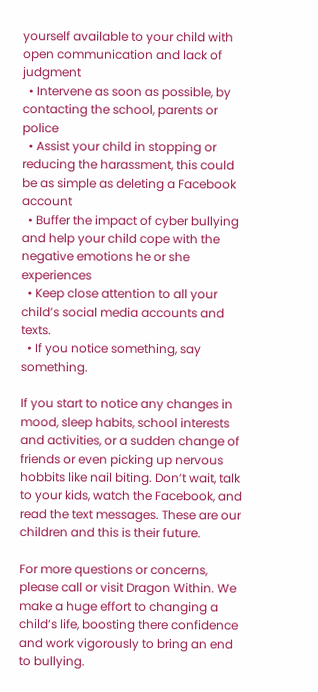yourself available to your child with open communication and lack of judgment
  • Intervene as soon as possible, by contacting the school, parents or police
  • Assist your child in stopping or reducing the harassment, this could be as simple as deleting a Facebook account
  • Buffer the impact of cyber bullying and help your child cope with the negative emotions he or she experiences
  • Keep close attention to all your child’s social media accounts and texts.
  • If you notice something, say something.

If you start to notice any changes in mood, sleep habits, school interests and activities, or a sudden change of friends or even picking up nervous hobbits like nail biting. Don’t wait, talk to your kids, watch the Facebook, and read the text messages. These are our children and this is their future.

For more questions or concerns, please call or visit Dragon Within. We make a huge effort to changing a child’s life, boosting there confidence and work vigorously to bring an end to bullying.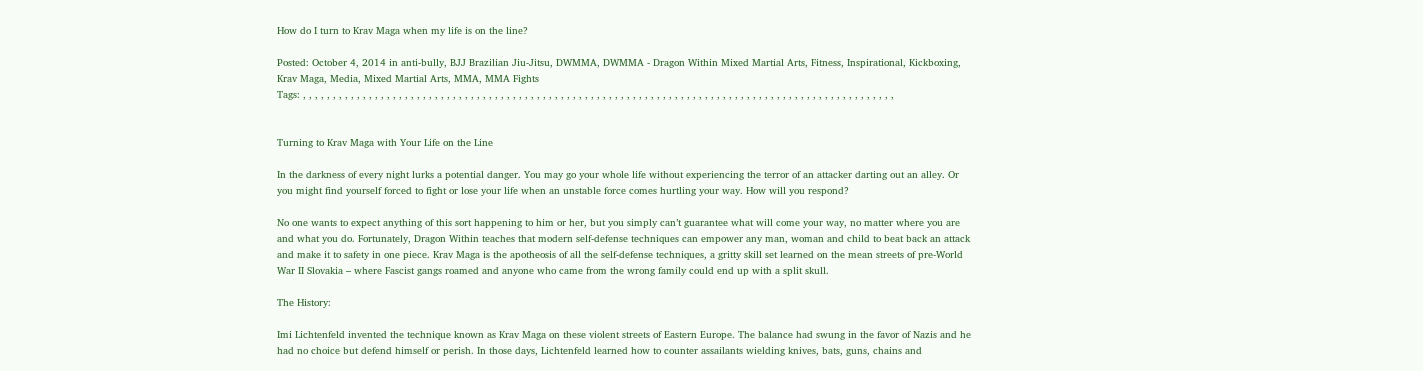How do I turn to Krav Maga when my life is on the line?

Posted: October 4, 2014 in anti-bully, BJJ Brazilian Jiu-Jitsu, DWMMA, DWMMA - Dragon Within Mixed Martial Arts, Fitness, Inspirational, Kickboxing, Krav Maga, Media, Mixed Martial Arts, MMA, MMA Fights
Tags: , , , , , , , , , , , , , , , , , , , , , , , , , , , , , , , , , , , , , , , , , , , , , , , , , , , , , , , , , , , , , , , , , , , , , , , , , , , , , , , , , , , , , , , , , , , , , , , , , , ,


Turning to Krav Maga with Your Life on the Line

In the darkness of every night lurks a potential danger. You may go your whole life without experiencing the terror of an attacker darting out an alley. Or you might find yourself forced to fight or lose your life when an unstable force comes hurtling your way. How will you respond?

No one wants to expect anything of this sort happening to him or her, but you simply can’t guarantee what will come your way, no matter where you are and what you do. Fortunately, Dragon Within teaches that modern self-defense techniques can empower any man, woman and child to beat back an attack and make it to safety in one piece. Krav Maga is the apotheosis of all the self-defense techniques, a gritty skill set learned on the mean streets of pre-World War II Slovakia – where Fascist gangs roamed and anyone who came from the wrong family could end up with a split skull.

The History:

Imi Lichtenfeld invented the technique known as Krav Maga on these violent streets of Eastern Europe. The balance had swung in the favor of Nazis and he had no choice but defend himself or perish. In those days, Lichtenfeld learned how to counter assailants wielding knives, bats, guns, chains and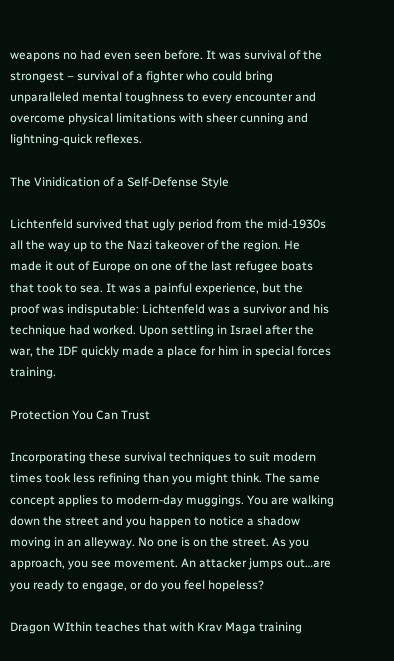weapons no had even seen before. It was survival of the strongest – survival of a fighter who could bring unparalleled mental toughness to every encounter and overcome physical limitations with sheer cunning and lightning-quick reflexes.

The Vinidication of a Self-Defense Style

Lichtenfeld survived that ugly period from the mid-1930s all the way up to the Nazi takeover of the region. He made it out of Europe on one of the last refugee boats that took to sea. It was a painful experience, but the proof was indisputable: Lichtenfeld was a survivor and his technique had worked. Upon settling in Israel after the war, the IDF quickly made a place for him in special forces training.

Protection You Can Trust

Incorporating these survival techniques to suit modern times took less refining than you might think. The same concept applies to modern-day muggings. You are walking down the street and you happen to notice a shadow moving in an alleyway. No one is on the street. As you approach, you see movement. An attacker jumps out…are you ready to engage, or do you feel hopeless?

Dragon WIthin teaches that with Krav Maga training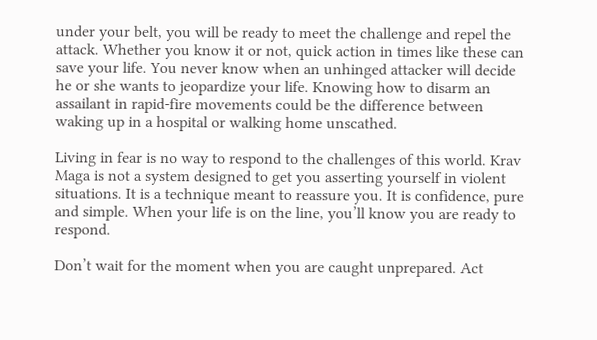under your belt, you will be ready to meet the challenge and repel the attack. Whether you know it or not, quick action in times like these can save your life. You never know when an unhinged attacker will decide he or she wants to jeopardize your life. Knowing how to disarm an assailant in rapid-fire movements could be the difference between waking up in a hospital or walking home unscathed.

Living in fear is no way to respond to the challenges of this world. Krav Maga is not a system designed to get you asserting yourself in violent situations. It is a technique meant to reassure you. It is confidence, pure and simple. When your life is on the line, you’ll know you are ready to respond.

Don’t wait for the moment when you are caught unprepared. Act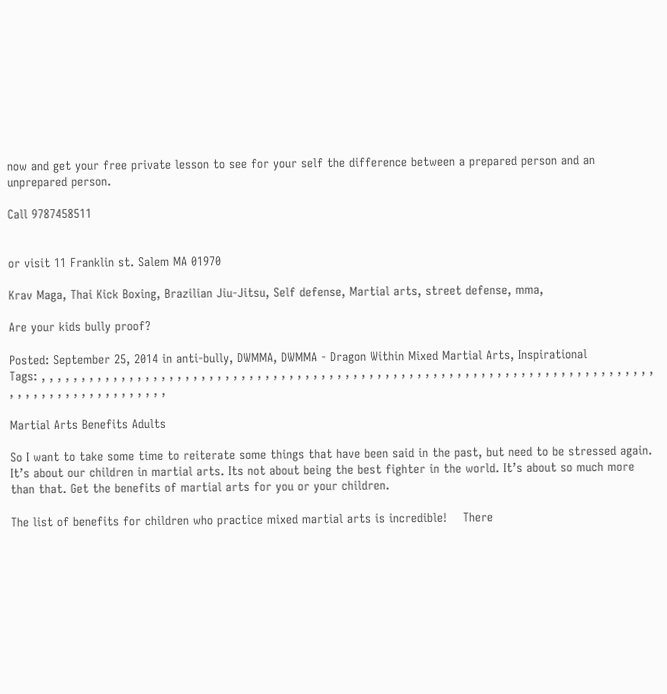now and get your free private lesson to see for your self the difference between a prepared person and an unprepared person.

Call 9787458511


or visit 11 Franklin st. Salem MA 01970

Krav Maga, Thai Kick Boxing, Brazilian Jiu-Jitsu, Self defense, Martial arts, street defense, mma,

Are your kids bully proof?

Posted: September 25, 2014 in anti-bully, DWMMA, DWMMA - Dragon Within Mixed Martial Arts, Inspirational
Tags: , , , , , , , , , , , , , , , , , , , , , , , , , , , , , , , , , , , , , , , , , , , , , , , , , , , , , , , , , , , , , , , , , , , , , , , , , , , , , , , , , , , , , , , , , , , , , , , , ,

Martial Arts Benefits Adults

So I want to take some time to reiterate some things that have been said in the past, but need to be stressed again. It’s about our children in martial arts. Its not about being the best fighter in the world. It’s about so much more than that. Get the benefits of martial arts for you or your children.

The list of benefits for children who practice mixed martial arts is incredible!    There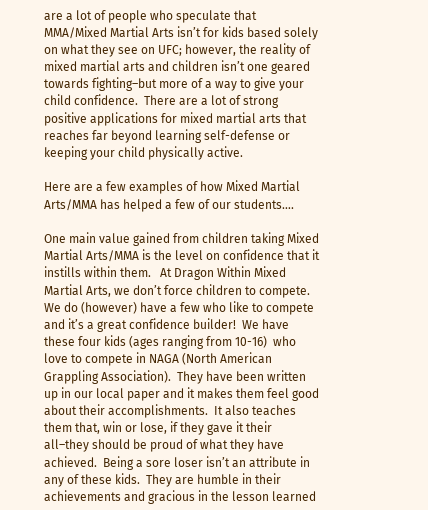are a lot of people who speculate that MMA/Mixed Martial Arts isn’t for kids based solely on what they see on UFC; however, the reality of mixed martial arts and children isn’t one geared towards fighting–but more of a way to give your child confidence.  There are a lot of strong positive applications for mixed martial arts that reaches far beyond learning self-defense or keeping your child physically active.

Here are a few examples of how Mixed Martial Arts/MMA has helped a few of our students….

One main value gained from children taking Mixed Martial Arts/MMA is the level on confidence that it instills within them.   At Dragon Within Mixed Martial Arts, we don’t force children to compete.  We do (however) have a few who like to compete and it’s a great confidence builder!  We have these four kids (ages ranging from 10-16)  who love to compete in NAGA (North American Grappling Association).  They have been written up in our local paper and it makes them feel good about their accomplishments.  It also teaches them that, win or lose, if they gave it their all–they should be proud of what they have achieved.  Being a sore loser isn’t an attribute in any of these kids.  They are humble in their achievements and gracious in the lesson learned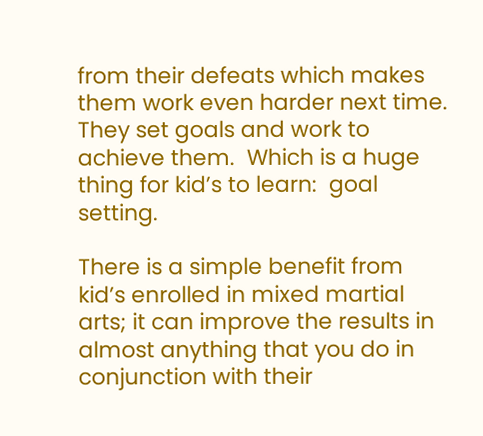from their defeats which makes them work even harder next time.  They set goals and work to achieve them.  Which is a huge thing for kid’s to learn:  goal setting.

There is a simple benefit from kid’s enrolled in mixed martial arts; it can improve the results in almost anything that you do in conjunction with their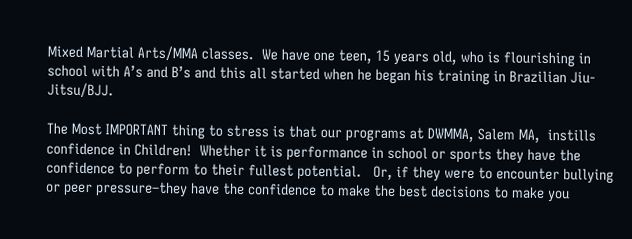Mixed Martial Arts/MMA classes.  We have one teen, 15 years old, who is flourishing in school with A’s and B’s and this all started when he began his training in Brazilian Jiu-Jitsu/BJJ.

The Most IMPORTANT thing to stress is that our programs at DWMMA, Salem MA,  instills confidence in Children!  Whether it is performance in school or sports they have the confidence to perform to their fullest potential.   Or, if they were to encounter bullying or peer pressure–they have the confidence to make the best decisions to make you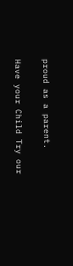proud as a parent.

Have your Child Try our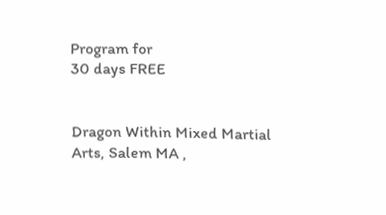Program for
30 days FREE


Dragon Within Mixed Martial Arts, Salem MA ,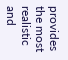provides the most realistic and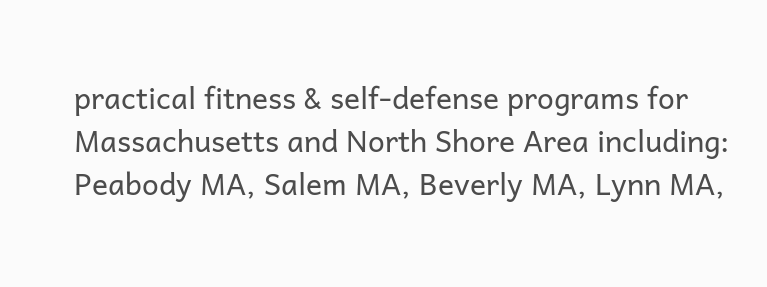practical fitness & self-defense programs for Massachusetts and North Shore Area including:
Peabody MA, Salem MA, Beverly MA, Lynn MA,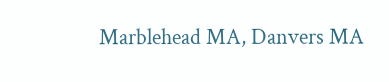Marblehead MA, Danvers MA